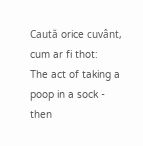Caută orice cuvânt, cum ar fi thot:
The act of taking a poop in a sock - then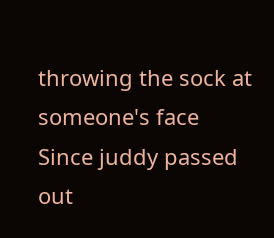throwing the sock at someone's face
Since juddy passed out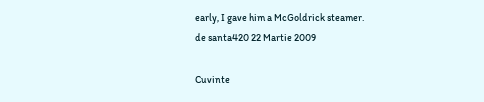early, I gave him a McGoldrick steamer.
de santa420 22 Martie 2009

Cuvinte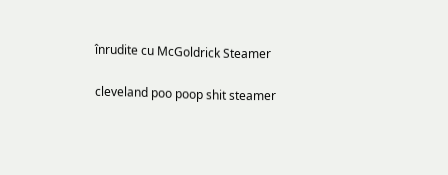înrudite cu McGoldrick Steamer

cleveland poo poop shit steamer